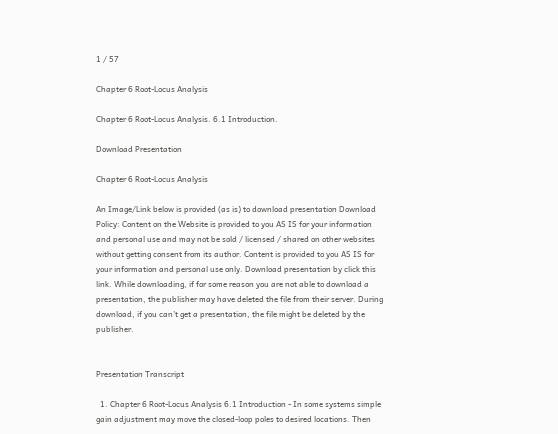1 / 57

Chapter 6 Root-Locus Analysis

Chapter 6 Root-Locus Analysis. 6.1 Introduction.

Download Presentation

Chapter 6 Root-Locus Analysis

An Image/Link below is provided (as is) to download presentation Download Policy: Content on the Website is provided to you AS IS for your information and personal use and may not be sold / licensed / shared on other websites without getting consent from its author. Content is provided to you AS IS for your information and personal use only. Download presentation by click this link. While downloading, if for some reason you are not able to download a presentation, the publisher may have deleted the file from their server. During download, if you can't get a presentation, the file might be deleted by the publisher.


Presentation Transcript

  1. Chapter 6 Root-Locus Analysis 6.1 Introduction - In some systems simple gain adjustment may move the closed-loop poles to desired locations. Then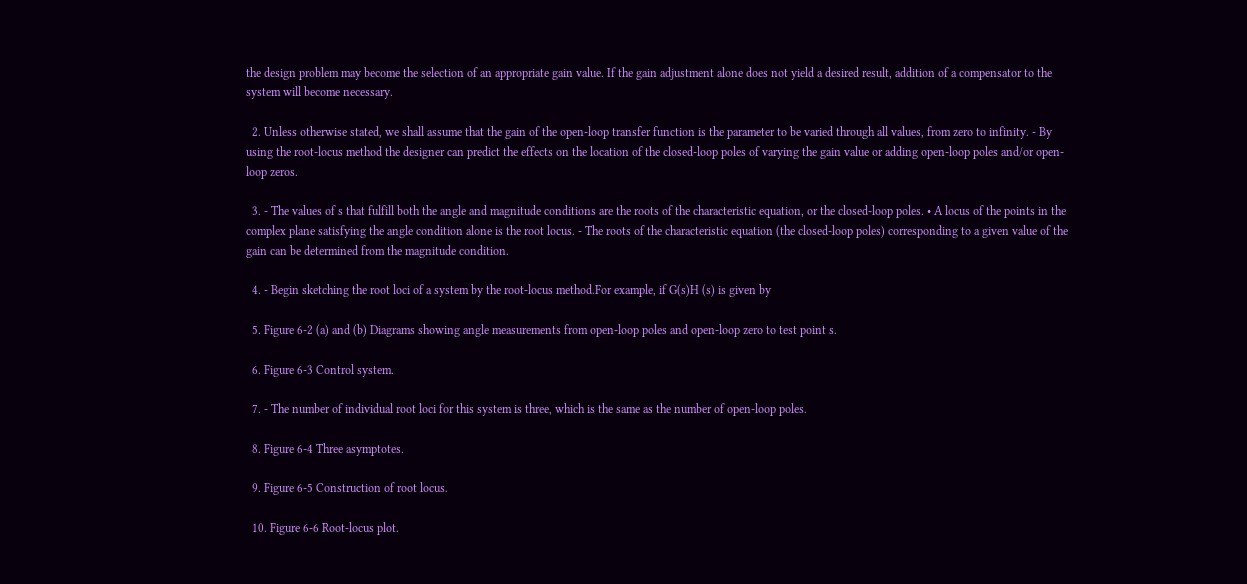the design problem may become the selection of an appropriate gain value. If the gain adjustment alone does not yield a desired result, addition of a compensator to the system will become necessary.

  2. Unless otherwise stated, we shall assume that the gain of the open-loop transfer function is the parameter to be varied through all values, from zero to infinity. - By using the root-locus method the designer can predict the effects on the location of the closed-loop poles of varying the gain value or adding open-loop poles and/or open-loop zeros.

  3. - The values of s that fulfill both the angle and magnitude conditions are the roots of the characteristic equation, or the closed-loop poles. • A locus of the points in the complex plane satisfying the angle condition alone is the root locus. - The roots of the characteristic equation (the closed-loop poles) corresponding to a given value of the gain can be determined from the magnitude condition.

  4. - Begin sketching the root loci of a system by the root-locus method.For example, if G(s)H (s) is given by

  5. Figure 6-2 (a) and (b) Diagrams showing angle measurements from open-loop poles and open-loop zero to test point s.

  6. Figure 6-3 Control system.

  7. - The number of individual root loci for this system is three, which is the same as the number of open-loop poles.

  8. Figure 6-4 Three asymptotes.

  9. Figure 6-5 Construction of root locus.

  10. Figure 6-6 Root-locus plot.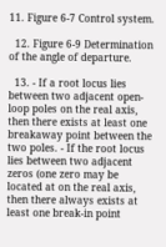11. Figure 6-7 Control system.

  12. Figure 6-9 Determination of the angle of departure.

  13. - If a root locus lies between two adjacent open-loop poles on the real axis, then there exists at least one breakaway point between the two poles. - If the root locus lies between two adjacent zeros (one zero may be located at on the real axis, then there always exists at least one break-in point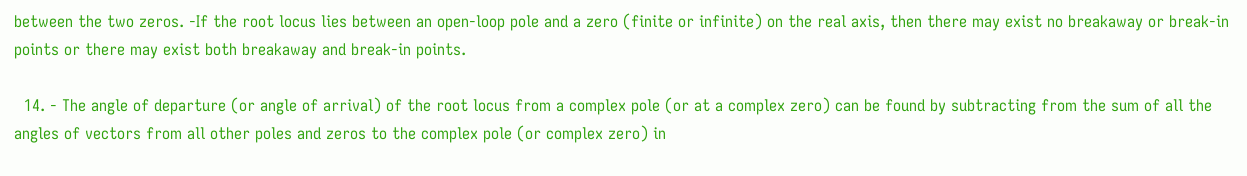between the two zeros. -If the root locus lies between an open-loop pole and a zero (finite or infinite) on the real axis, then there may exist no breakaway or break-in points or there may exist both breakaway and break-in points.

  14. - The angle of departure (or angle of arrival) of the root locus from a complex pole (or at a complex zero) can be found by subtracting from the sum of all the angles of vectors from all other poles and zeros to the complex pole (or complex zero) in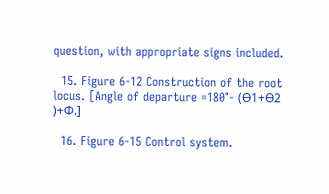question, with appropriate signs included.

  15. Figure 6-12 Construction of the root locus. [Angle of departure =180°- (ϴ1+ϴ2 )+Φ.]

  16. Figure 6-15 Control system.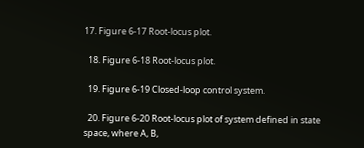17. Figure 6-17 Root-locus plot.

  18. Figure 6-18 Root-locus plot.

  19. Figure 6-19 Closed-loop control system.

  20. Figure 6-20 Root-locus plot of system defined in state space, where A, B,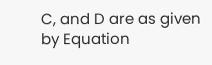C, and D are as given by Equation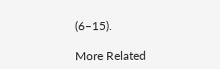(6–15).

More Related